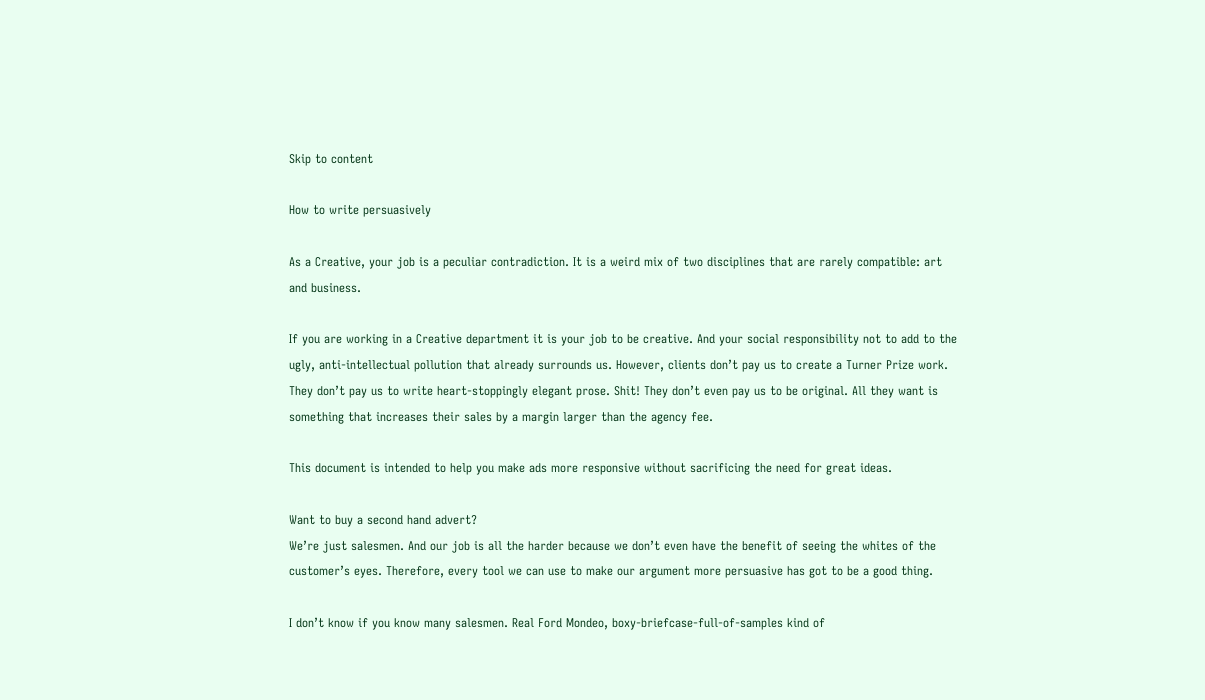Skip to content

How to write persuasively

As a Creative, your job is a peculiar contradiction. It is a weird mix of two disciplines that are rarely compatible: art and business.

If you are working in a Creative department it is your job to be creative. And your social responsibility not to add to the ugly, anti-intellectual pollution that already surrounds us. However, clients don’t pay us to create a Turner Prize work. They don’t pay us to write heart-stoppingly elegant prose. Shit! They don’t even pay us to be original. All they want is something that increases their sales by a margin larger than the agency fee.

This document is intended to help you make ads more responsive without sacrificing the need for great ideas.

Want to buy a second hand advert?
We’re just salesmen. And our job is all the harder because we don’t even have the benefit of seeing the whites of the customer’s eyes. Therefore, every tool we can use to make our argument more persuasive has got to be a good thing.

I don’t know if you know many salesmen. Real Ford Mondeo, boxy-briefcase-full-of-samples kind of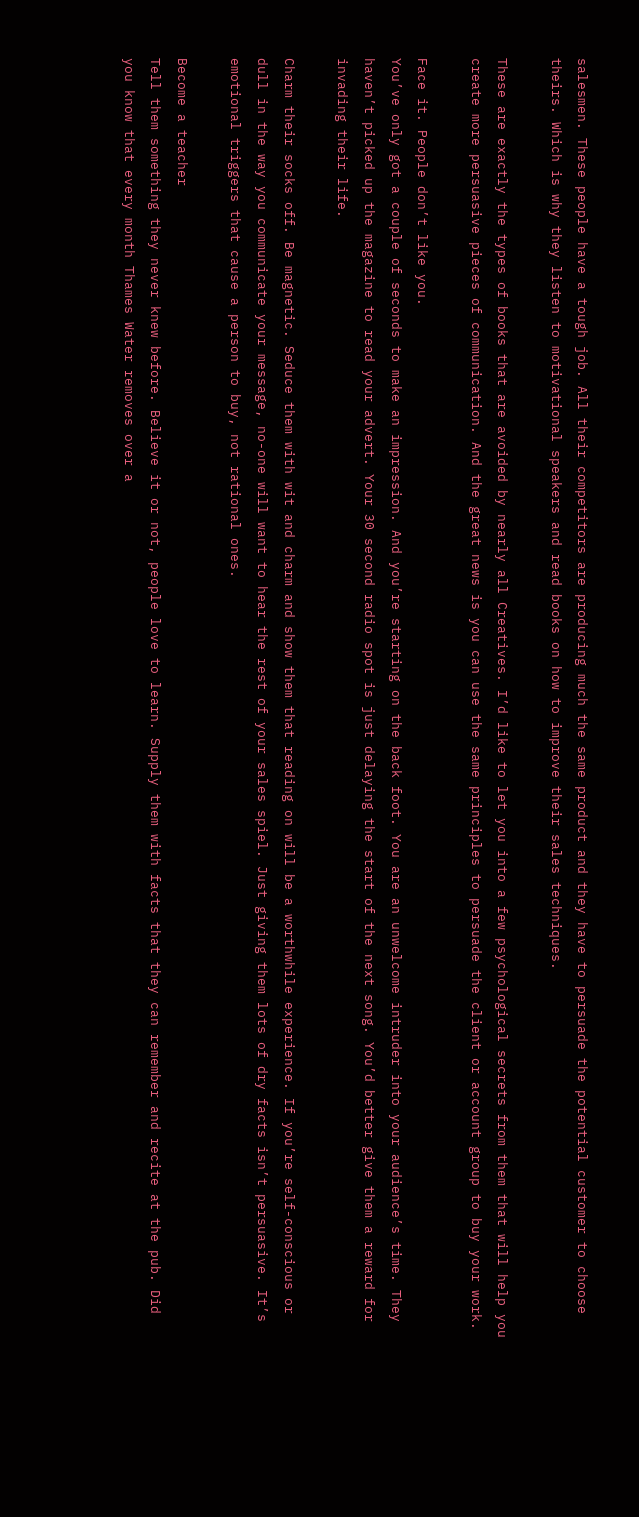salesmen. These people have a tough job. All their competitors are producing much the same product and they have to persuade the potential customer to choose theirs. Which is why they listen to motivational speakers and read books on how to improve their sales techniques.

These are exactly the types of books that are avoided by nearly all Creatives. I’d like to let you into a few psychological secrets from them that will help you create more persuasive pieces of communication. And the great news is you can use the same principles to persuade the client or account group to buy your work.

Face it. People don’t like you.
You’ve only got a couple of seconds to make an impression. And you’re starting on the back foot. You are an unwelcome intruder into your audience’s time. They haven’t picked up the magazine to read your advert. Your 30 second radio spot is just delaying the start of the next song. You’d better give them a reward for invading their life.

Charm their socks off. Be magnetic. Seduce them with wit and charm and show them that reading on will be a worthwhile experience. If you’re self-conscious or dull in the way you communicate your message, no-one will want to hear the rest of your sales spiel. Just giving them lots of dry facts isn’t persuasive. It’s emotional triggers that cause a person to buy, not rational ones.

Become a teacher
Tell them something they never knew before. Believe it or not, people love to learn. Supply them with facts that they can remember and recite at the pub. Did you know that every month Thames Water removes over a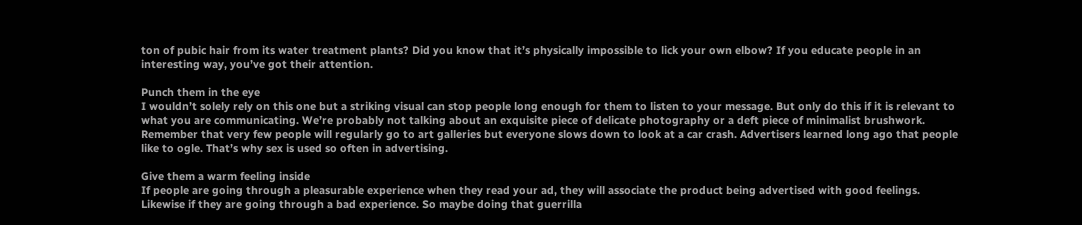ton of pubic hair from its water treatment plants? Did you know that it’s physically impossible to lick your own elbow? If you educate people in an interesting way, you’ve got their attention.

Punch them in the eye
I wouldn’t solely rely on this one but a striking visual can stop people long enough for them to listen to your message. But only do this if it is relevant to what you are communicating. We’re probably not talking about an exquisite piece of delicate photography or a deft piece of minimalist brushwork. Remember that very few people will regularly go to art galleries but everyone slows down to look at a car crash. Advertisers learned long ago that people like to ogle. That’s why sex is used so often in advertising.

Give them a warm feeling inside
If people are going through a pleasurable experience when they read your ad, they will associate the product being advertised with good feelings. Likewise if they are going through a bad experience. So maybe doing that guerrilla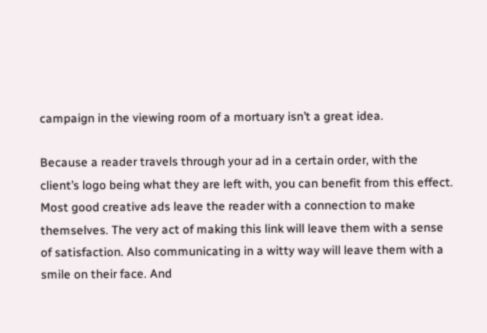campaign in the viewing room of a mortuary isn’t a great idea.

Because a reader travels through your ad in a certain order, with the client’s logo being what they are left with, you can benefit from this effect. Most good creative ads leave the reader with a connection to make themselves. The very act of making this link will leave them with a sense of satisfaction. Also communicating in a witty way will leave them with a smile on their face. And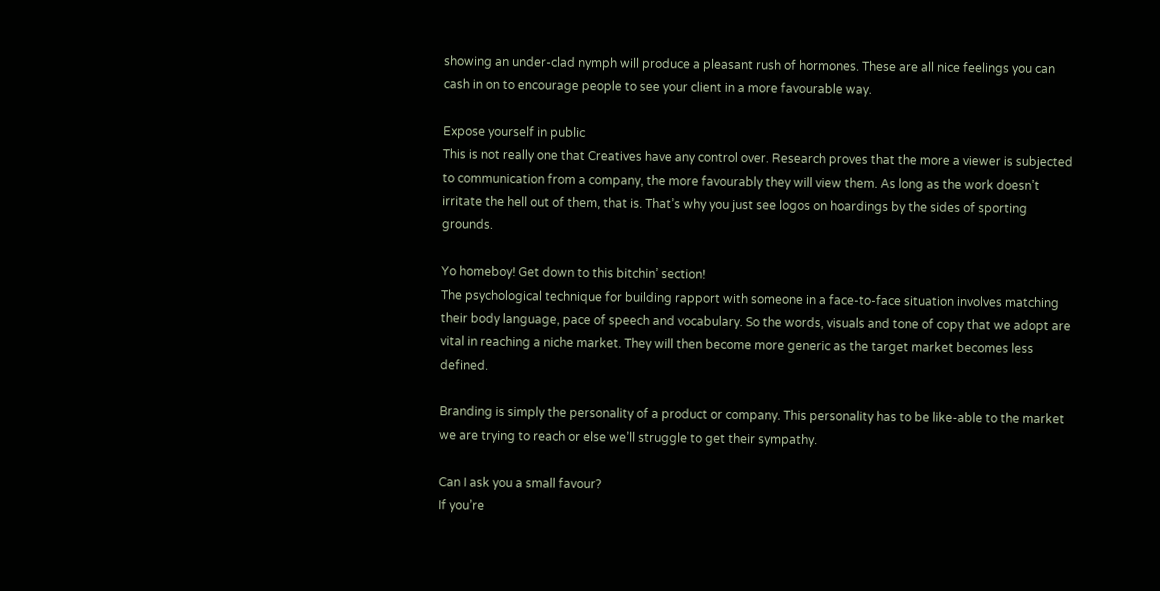showing an under-clad nymph will produce a pleasant rush of hormones. These are all nice feelings you can cash in on to encourage people to see your client in a more favourable way.

Expose yourself in public
This is not really one that Creatives have any control over. Research proves that the more a viewer is subjected to communication from a company, the more favourably they will view them. As long as the work doesn’t irritate the hell out of them, that is. That’s why you just see logos on hoardings by the sides of sporting grounds.

Yo homeboy! Get down to this bitchin’ section!
The psychological technique for building rapport with someone in a face-to-face situation involves matching their body language, pace of speech and vocabulary. So the words, visuals and tone of copy that we adopt are vital in reaching a niche market. They will then become more generic as the target market becomes less defined.

Branding is simply the personality of a product or company. This personality has to be like-able to the market we are trying to reach or else we’ll struggle to get their sympathy.

Can I ask you a small favour?
If you’re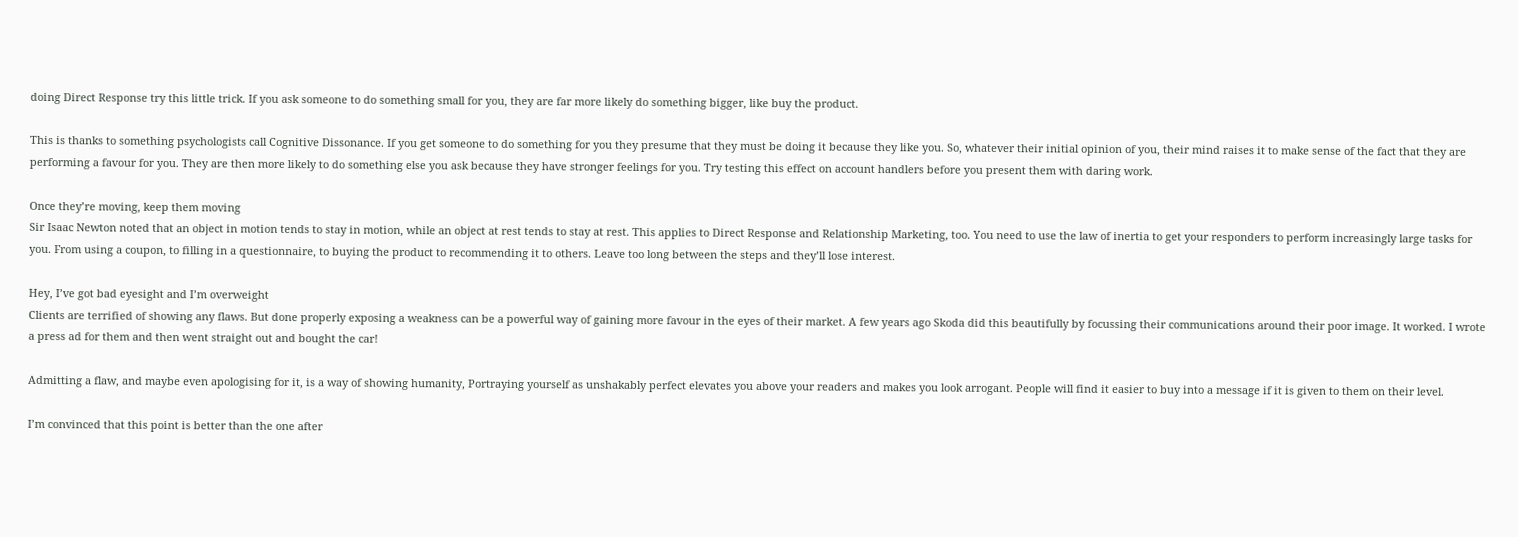doing Direct Response try this little trick. If you ask someone to do something small for you, they are far more likely do something bigger, like buy the product.

This is thanks to something psychologists call Cognitive Dissonance. If you get someone to do something for you they presume that they must be doing it because they like you. So, whatever their initial opinion of you, their mind raises it to make sense of the fact that they are performing a favour for you. They are then more likely to do something else you ask because they have stronger feelings for you. Try testing this effect on account handlers before you present them with daring work.

Once they’re moving, keep them moving
Sir Isaac Newton noted that an object in motion tends to stay in motion, while an object at rest tends to stay at rest. This applies to Direct Response and Relationship Marketing, too. You need to use the law of inertia to get your responders to perform increasingly large tasks for you. From using a coupon, to filling in a questionnaire, to buying the product to recommending it to others. Leave too long between the steps and they’ll lose interest.

Hey, I’ve got bad eyesight and I’m overweight
Clients are terrified of showing any flaws. But done properly exposing a weakness can be a powerful way of gaining more favour in the eyes of their market. A few years ago Skoda did this beautifully by focussing their communications around their poor image. It worked. I wrote a press ad for them and then went straight out and bought the car!

Admitting a flaw, and maybe even apologising for it, is a way of showing humanity, Portraying yourself as unshakably perfect elevates you above your readers and makes you look arrogant. People will find it easier to buy into a message if it is given to them on their level.

I’m convinced that this point is better than the one after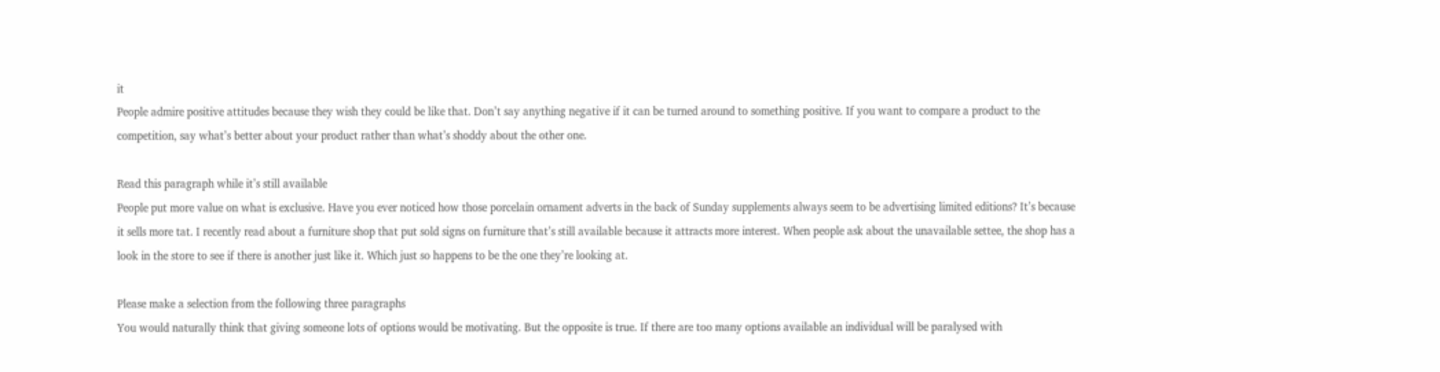it
People admire positive attitudes because they wish they could be like that. Don’t say anything negative if it can be turned around to something positive. If you want to compare a product to the competition, say what’s better about your product rather than what’s shoddy about the other one.

Read this paragraph while it’s still available
People put more value on what is exclusive. Have you ever noticed how those porcelain ornament adverts in the back of Sunday supplements always seem to be advertising limited editions? It’s because it sells more tat. I recently read about a furniture shop that put sold signs on furniture that’s still available because it attracts more interest. When people ask about the unavailable settee, the shop has a look in the store to see if there is another just like it. Which just so happens to be the one they’re looking at.

Please make a selection from the following three paragraphs
You would naturally think that giving someone lots of options would be motivating. But the opposite is true. If there are too many options available an individual will be paralysed with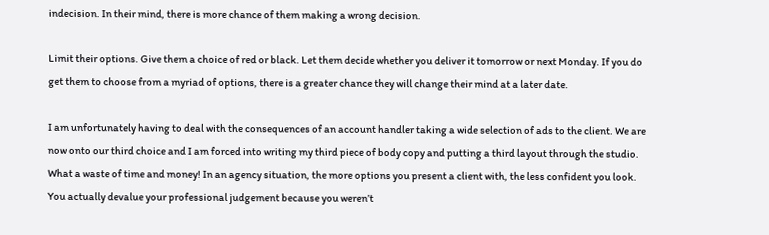indecision. In their mind, there is more chance of them making a wrong decision.

Limit their options. Give them a choice of red or black. Let them decide whether you deliver it tomorrow or next Monday. If you do get them to choose from a myriad of options, there is a greater chance they will change their mind at a later date.

I am unfortunately having to deal with the consequences of an account handler taking a wide selection of ads to the client. We are now onto our third choice and I am forced into writing my third piece of body copy and putting a third layout through the studio. What a waste of time and money! In an agency situation, the more options you present a client with, the less confident you look. You actually devalue your professional judgement because you weren’t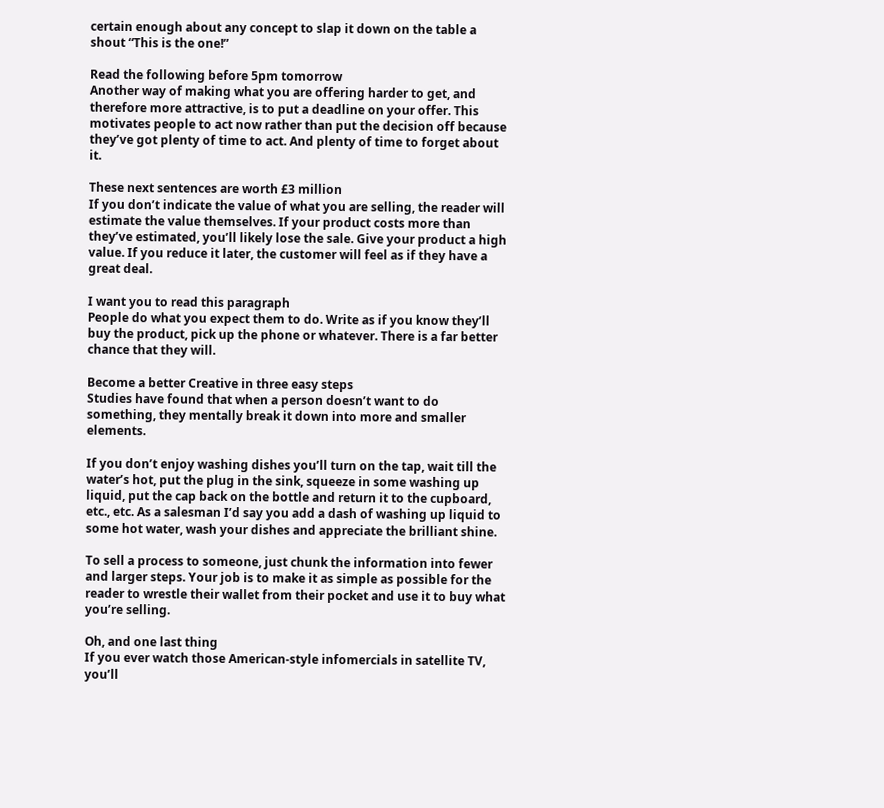certain enough about any concept to slap it down on the table a shout “This is the one!”

Read the following before 5pm tomorrow
Another way of making what you are offering harder to get, and therefore more attractive, is to put a deadline on your offer. This motivates people to act now rather than put the decision off because they’ve got plenty of time to act. And plenty of time to forget about it.

These next sentences are worth £3 million
If you don’t indicate the value of what you are selling, the reader will estimate the value themselves. If your product costs more than they’ve estimated, you’ll likely lose the sale. Give your product a high value. If you reduce it later, the customer will feel as if they have a great deal.

I want you to read this paragraph
People do what you expect them to do. Write as if you know they’ll buy the product, pick up the phone or whatever. There is a far better chance that they will.

Become a better Creative in three easy steps
Studies have found that when a person doesn’t want to do something, they mentally break it down into more and smaller elements.

If you don’t enjoy washing dishes you’ll turn on the tap, wait till the water’s hot, put the plug in the sink, squeeze in some washing up liquid, put the cap back on the bottle and return it to the cupboard, etc., etc. As a salesman I’d say you add a dash of washing up liquid to some hot water, wash your dishes and appreciate the brilliant shine.

To sell a process to someone, just chunk the information into fewer and larger steps. Your job is to make it as simple as possible for the reader to wrestle their wallet from their pocket and use it to buy what you’re selling.

Oh, and one last thing
If you ever watch those American-style infomercials in satellite TV, you’ll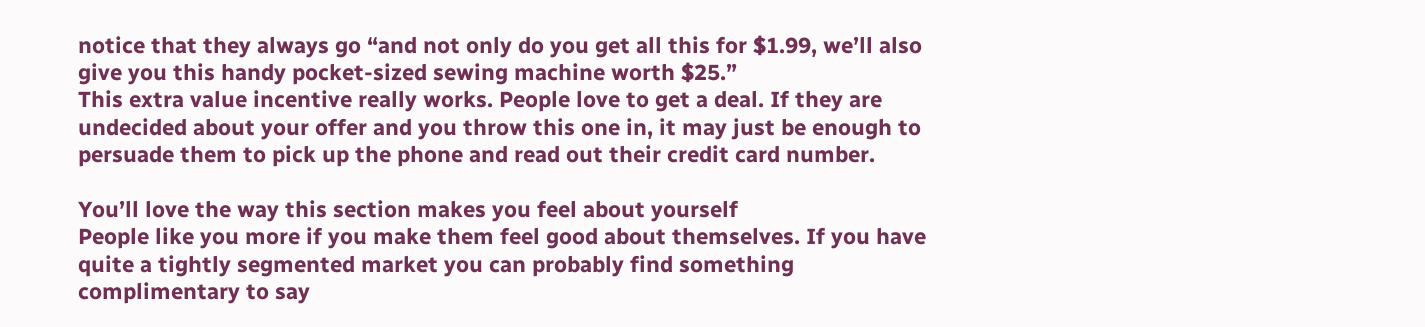notice that they always go “and not only do you get all this for $1.99, we’ll also give you this handy pocket-sized sewing machine worth $25.”
This extra value incentive really works. People love to get a deal. If they are undecided about your offer and you throw this one in, it may just be enough to persuade them to pick up the phone and read out their credit card number.

You’ll love the way this section makes you feel about yourself
People like you more if you make them feel good about themselves. If you have quite a tightly segmented market you can probably find something complimentary to say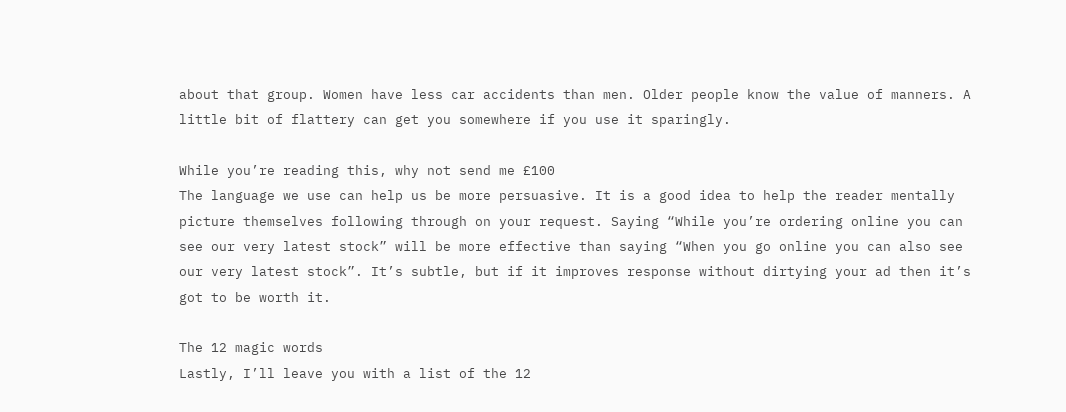about that group. Women have less car accidents than men. Older people know the value of manners. A little bit of flattery can get you somewhere if you use it sparingly.

While you’re reading this, why not send me £100
The language we use can help us be more persuasive. It is a good idea to help the reader mentally picture themselves following through on your request. Saying “While you’re ordering online you can see our very latest stock” will be more effective than saying “When you go online you can also see our very latest stock”. It’s subtle, but if it improves response without dirtying your ad then it’s got to be worth it.

The 12 magic words
Lastly, I’ll leave you with a list of the 12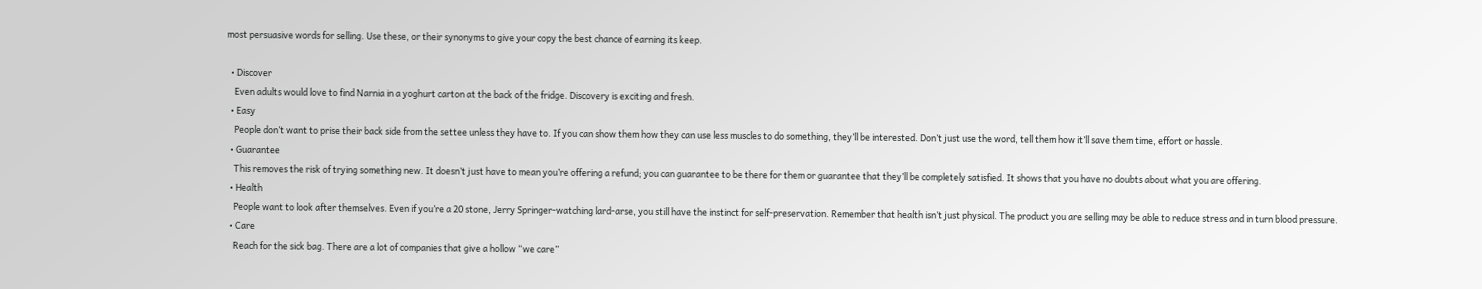most persuasive words for selling. Use these, or their synonyms to give your copy the best chance of earning its keep.

  • Discover
    Even adults would love to find Narnia in a yoghurt carton at the back of the fridge. Discovery is exciting and fresh.
  • Easy
    People don’t want to prise their back side from the settee unless they have to. If you can show them how they can use less muscles to do something, they’ll be interested. Don’t just use the word, tell them how it’ll save them time, effort or hassle.
  • Guarantee
    This removes the risk of trying something new. It doesn’t just have to mean you’re offering a refund; you can guarantee to be there for them or guarantee that they’ll be completely satisfied. It shows that you have no doubts about what you are offering.
  • Health
    People want to look after themselves. Even if you’re a 20 stone, Jerry Springer-watching lard-arse, you still have the instinct for self-preservation. Remember that health isn’t just physical. The product you are selling may be able to reduce stress and in turn blood pressure.
  • Care
    Reach for the sick bag. There are a lot of companies that give a hollow “we care”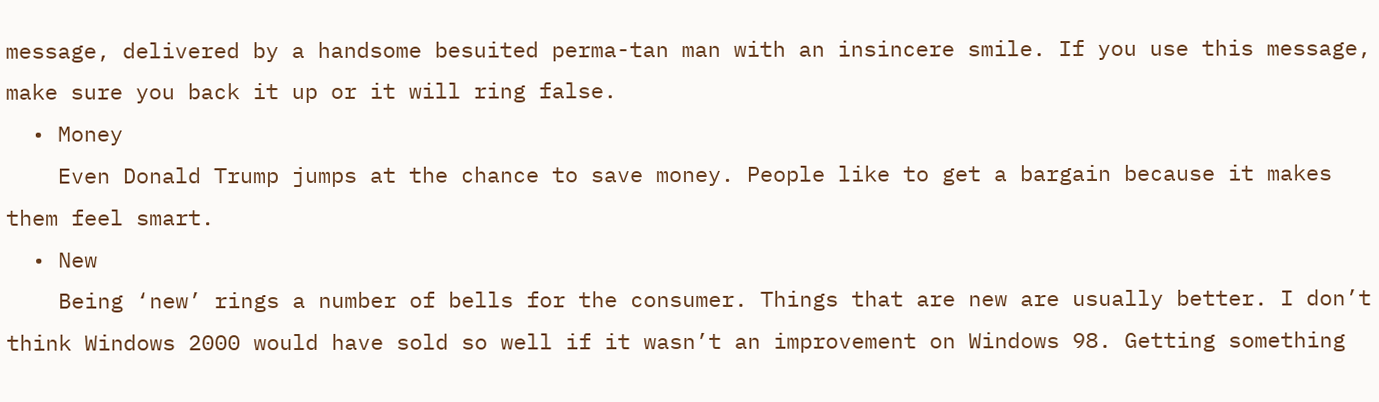message, delivered by a handsome besuited perma-tan man with an insincere smile. If you use this message, make sure you back it up or it will ring false.
  • Money
    Even Donald Trump jumps at the chance to save money. People like to get a bargain because it makes them feel smart.
  • New
    Being ‘new’ rings a number of bells for the consumer. Things that are new are usually better. I don’t think Windows 2000 would have sold so well if it wasn’t an improvement on Windows 98. Getting something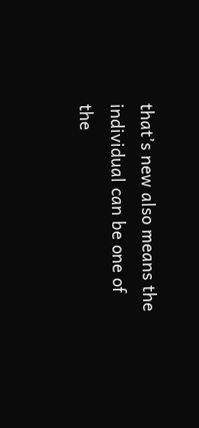that’s new also means the individual can be one of the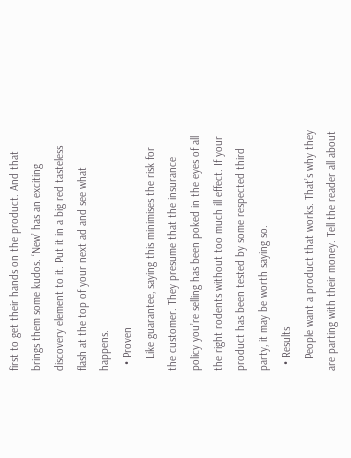first to get their hands on the product. And that brings them some kudos. ‘New’ has an exciting discovery element to it. Put it in a big red tasteless flash at the top of your next ad and see what happens.
  • Proven
    Like guarantee, saying this minimises the risk for the customer. They presume that the insurance policy you’re selling has been poked in the eyes of all the right rodents without too much ill effect. If your product has been tested by some respected third party, it may be worth saying so.
  • Results
    People want a product that works. That’s why they are parting with their money. Tell the reader all about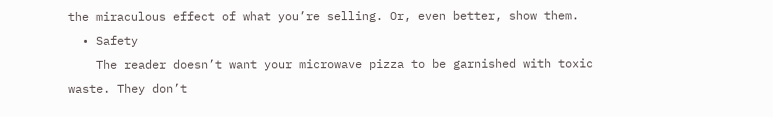the miraculous effect of what you’re selling. Or, even better, show them.
  • Safety
    The reader doesn’t want your microwave pizza to be garnished with toxic waste. They don’t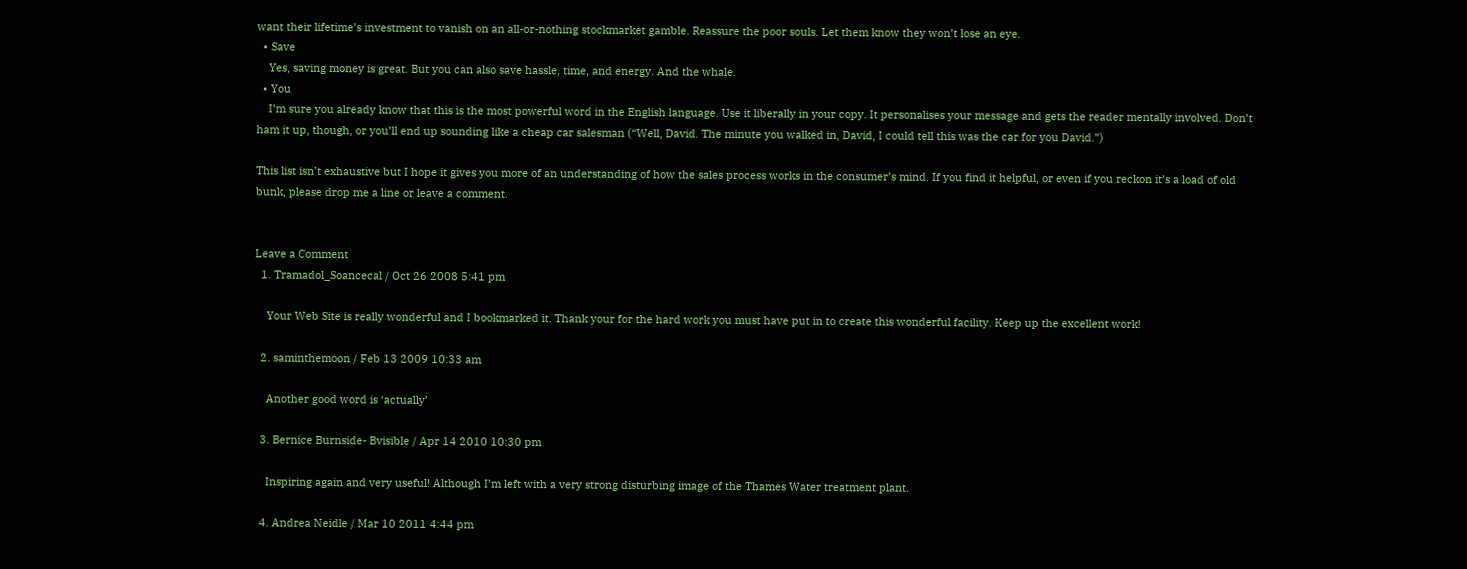want their lifetime’s investment to vanish on an all-or-nothing stockmarket gamble. Reassure the poor souls. Let them know they won’t lose an eye.
  • Save
    Yes, saving money is great. But you can also save hassle, time, and energy. And the whale.
  • You
    I’m sure you already know that this is the most powerful word in the English language. Use it liberally in your copy. It personalises your message and gets the reader mentally involved. Don’t ham it up, though, or you’ll end up sounding like a cheap car salesman (“Well, David. The minute you walked in, David, I could tell this was the car for you David.”)

This list isn’t exhaustive but I hope it gives you more of an understanding of how the sales process works in the consumer’s mind. If you find it helpful, or even if you reckon it’s a load of old bunk, please drop me a line or leave a comment.


Leave a Comment
  1. Tramadol_Soancecal / Oct 26 2008 5:41 pm

    Your Web Site is really wonderful and I bookmarked it. Thank your for the hard work you must have put in to create this wonderful facility. Keep up the excellent work!

  2. saminthemoon / Feb 13 2009 10:33 am

    Another good word is ‘actually’

  3. Bernice Burnside- Bvisible / Apr 14 2010 10:30 pm

    Inspiring again and very useful! Although I’m left with a very strong disturbing image of the Thames Water treatment plant.

  4. Andrea Neidle / Mar 10 2011 4:44 pm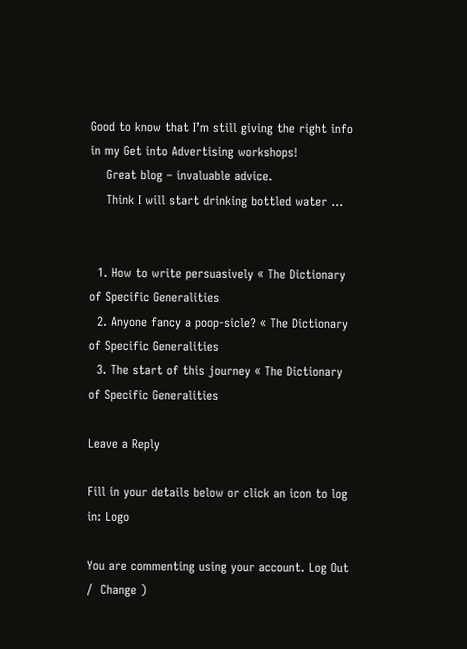Good to know that I’m still giving the right info in my Get into Advertising workshops!
    Great blog – invaluable advice.
    Think I will start drinking bottled water …


  1. How to write persuasively « The Dictionary of Specific Generalities
  2. Anyone fancy a poop-sicle? « The Dictionary of Specific Generalities
  3. The start of this journey « The Dictionary of Specific Generalities

Leave a Reply

Fill in your details below or click an icon to log in: Logo

You are commenting using your account. Log Out /  Change )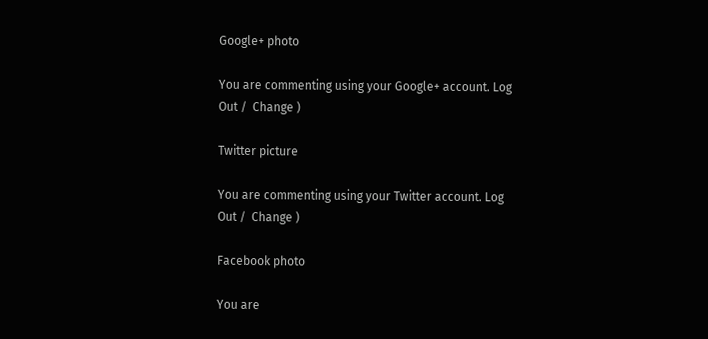Google+ photo

You are commenting using your Google+ account. Log Out /  Change )

Twitter picture

You are commenting using your Twitter account. Log Out /  Change )

Facebook photo

You are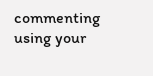commenting using your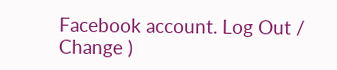Facebook account. Log Out /  Change )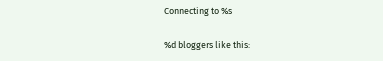Connecting to %s

%d bloggers like this: